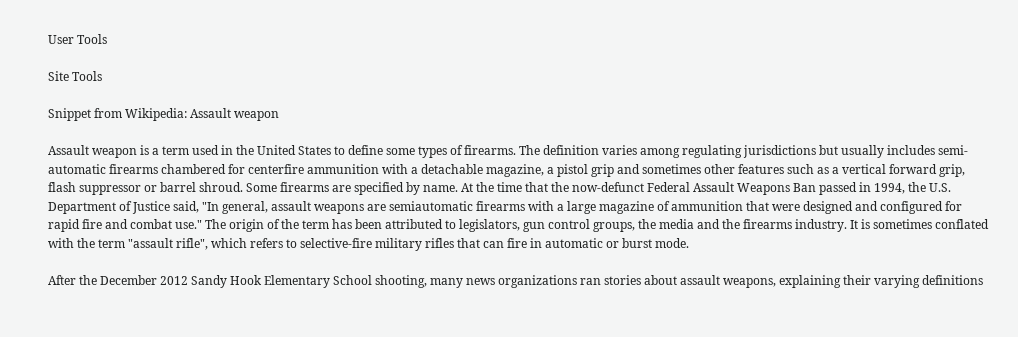User Tools

Site Tools

Snippet from Wikipedia: Assault weapon

Assault weapon is a term used in the United States to define some types of firearms. The definition varies among regulating jurisdictions but usually includes semi-automatic firearms chambered for centerfire ammunition with a detachable magazine, a pistol grip and sometimes other features such as a vertical forward grip, flash suppressor or barrel shroud. Some firearms are specified by name. At the time that the now-defunct Federal Assault Weapons Ban passed in 1994, the U.S. Department of Justice said, "In general, assault weapons are semiautomatic firearms with a large magazine of ammunition that were designed and configured for rapid fire and combat use." The origin of the term has been attributed to legislators, gun control groups, the media and the firearms industry. It is sometimes conflated with the term "assault rifle", which refers to selective-fire military rifles that can fire in automatic or burst mode.

After the December 2012 Sandy Hook Elementary School shooting, many news organizations ran stories about assault weapons, explaining their varying definitions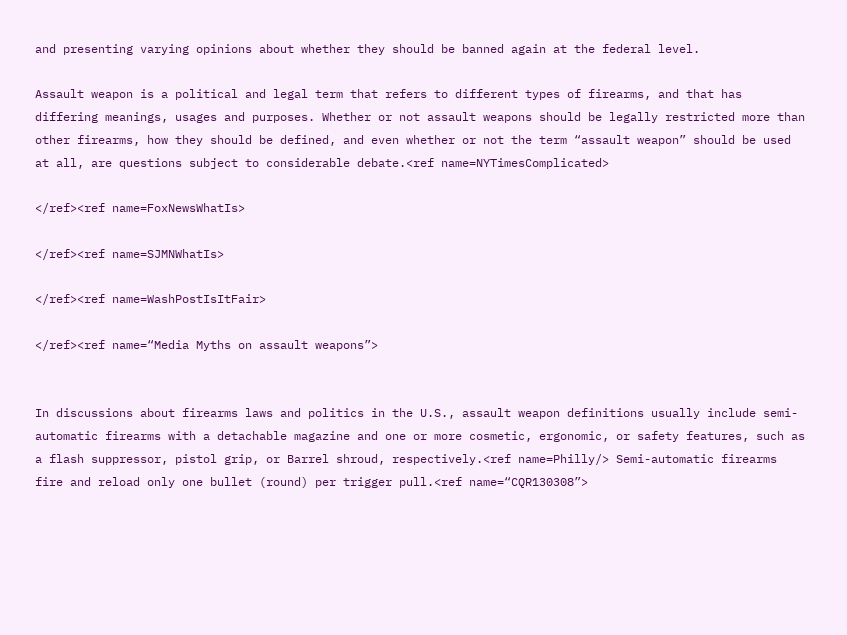and presenting varying opinions about whether they should be banned again at the federal level.

Assault weapon is a political and legal term that refers to different types of firearms, and that has differing meanings, usages and purposes. Whether or not assault weapons should be legally restricted more than other firearms, how they should be defined, and even whether or not the term “assault weapon” should be used at all, are questions subject to considerable debate.<ref name=NYTimesComplicated>

</ref><ref name=FoxNewsWhatIs>

</ref><ref name=SJMNWhatIs>

</ref><ref name=WashPostIsItFair>

</ref><ref name=“Media Myths on assault weapons”>


In discussions about firearms laws and politics in the U.S., assault weapon definitions usually include semi-automatic firearms with a detachable magazine and one or more cosmetic, ergonomic, or safety features, such as a flash suppressor, pistol grip, or Barrel shroud, respectively.<ref name=Philly/> Semi-automatic firearms fire and reload only one bullet (round) per trigger pull.<ref name=“CQR130308”>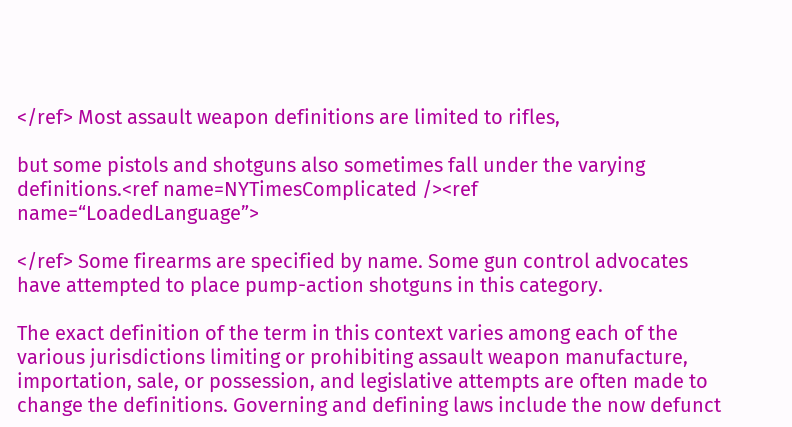</ref> Most assault weapon definitions are limited to rifles,

but some pistols and shotguns also sometimes fall under the varying definitions.<ref name=NYTimesComplicated /><ref name=“LoadedLanguage”>

</ref> Some firearms are specified by name. Some gun control advocates have attempted to place pump-action shotguns in this category.

The exact definition of the term in this context varies among each of the various jurisdictions limiting or prohibiting assault weapon manufacture, importation, sale, or possession, and legislative attempts are often made to change the definitions. Governing and defining laws include the now defunct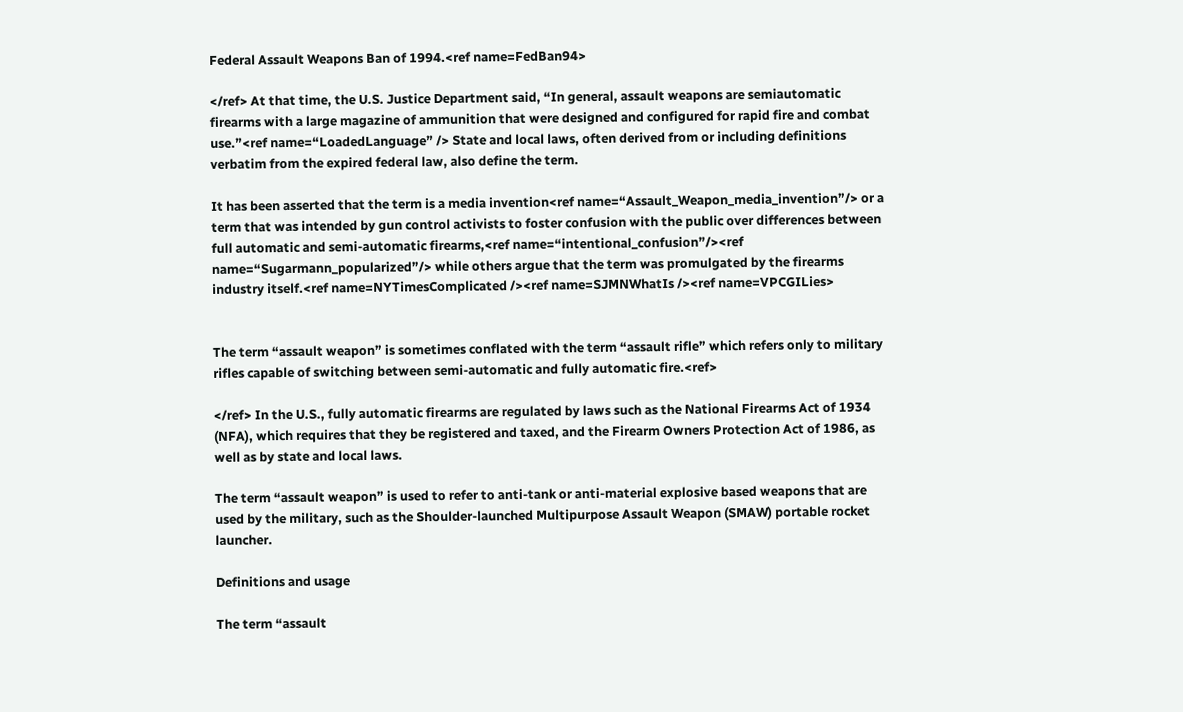Federal Assault Weapons Ban of 1994.<ref name=FedBan94>

</ref> At that time, the U.S. Justice Department said, “In general, assault weapons are semiautomatic firearms with a large magazine of ammunition that were designed and configured for rapid fire and combat use.”<ref name=“LoadedLanguage” /> State and local laws, often derived from or including definitions verbatim from the expired federal law, also define the term.

It has been asserted that the term is a media invention<ref name=“Assault_Weapon_media_invention”/> or a term that was intended by gun control activists to foster confusion with the public over differences between full automatic and semi-automatic firearms,<ref name=“intentional_confusion”/><ref name=“Sugarmann_popularized”/> while others argue that the term was promulgated by the firearms industry itself.<ref name=NYTimesComplicated /><ref name=SJMNWhatIs /><ref name=VPCGILies>


The term “assault weapon” is sometimes conflated with the term “assault rifle” which refers only to military rifles capable of switching between semi-automatic and fully automatic fire.<ref>

</ref> In the U.S., fully automatic firearms are regulated by laws such as the National Firearms Act of 1934 (NFA), which requires that they be registered and taxed, and the Firearm Owners Protection Act of 1986, as well as by state and local laws.

The term “assault weapon” is used to refer to anti-tank or anti-material explosive based weapons that are used by the military, such as the Shoulder-launched Multipurpose Assault Weapon (SMAW) portable rocket launcher.

Definitions and usage

The term “assault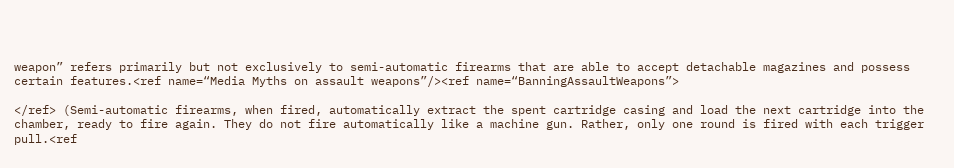weapon” refers primarily but not exclusively to semi-automatic firearms that are able to accept detachable magazines and possess certain features.<ref name=“Media Myths on assault weapons”/><ref name=“BanningAssaultWeapons”>

</ref> (Semi-automatic firearms, when fired, automatically extract the spent cartridge casing and load the next cartridge into the chamber, ready to fire again. They do not fire automatically like a machine gun. Rather, only one round is fired with each trigger pull.<ref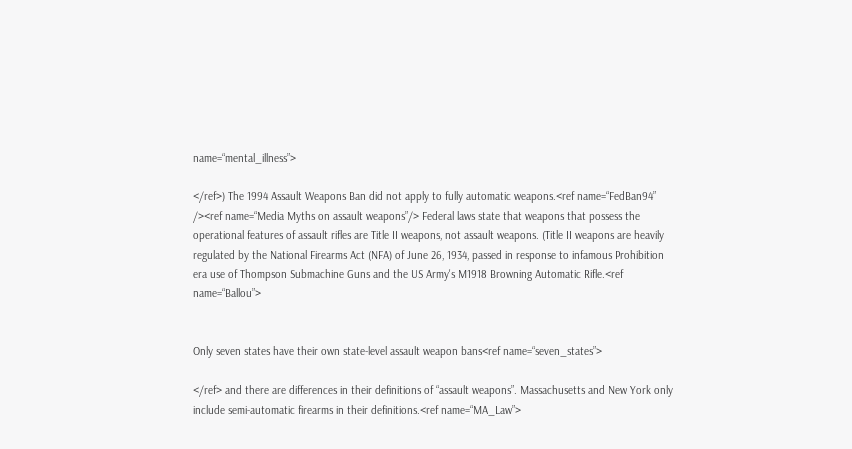name=“mental_illness”>

</ref>) The 1994 Assault Weapons Ban did not apply to fully automatic weapons.<ref name=“FedBan94” /><ref name=“Media Myths on assault weapons”/> Federal laws state that weapons that possess the operational features of assault rifles are Title II weapons, not assault weapons. (Title II weapons are heavily regulated by the National Firearms Act (NFA) of June 26, 1934, passed in response to infamous Prohibition era use of Thompson Submachine Guns and the US Army's M1918 Browning Automatic Rifle.<ref name=“Ballou”>


Only seven states have their own state-level assault weapon bans<ref name=“seven_states”>

</ref> and there are differences in their definitions of “assault weapons”. Massachusetts and New York only include semi-automatic firearms in their definitions.<ref name=“MA_Law”>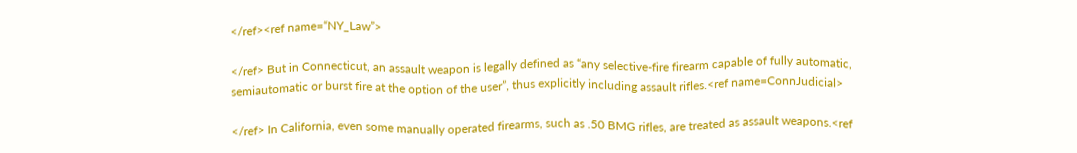</ref><ref name=“NY_Law”>

</ref> But in Connecticut, an assault weapon is legally defined as “any selective-fire firearm capable of fully automatic, semiautomatic or burst fire at the option of the user”, thus explicitly including assault rifles.<ref name=ConnJudicial>

</ref> In California, even some manually operated firearms, such as .50 BMG rifles, are treated as assault weapons.<ref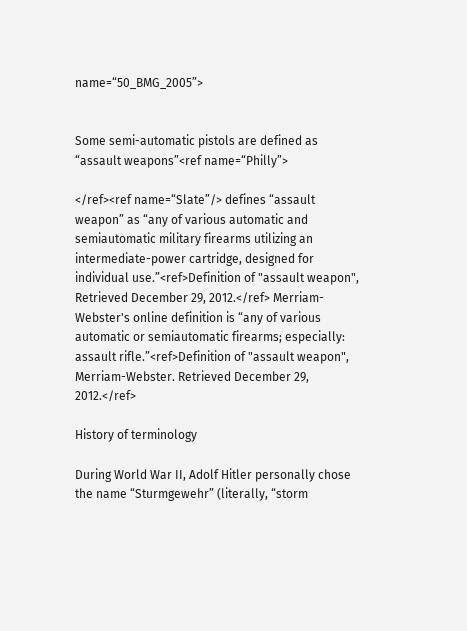name=“50_BMG_2005”>


Some semi-automatic pistols are defined as “assault weapons”<ref name=“Philly”>

</ref><ref name=“Slate”/> defines “assault weapon” as “any of various automatic and semiautomatic military firearms utilizing an intermediate-power cartridge, designed for individual use.”<ref>Definition of "assault weapon", Retrieved December 29, 2012.</ref> Merriam-Webster's online definition is “any of various automatic or semiautomatic firearms; especially: assault rifle.”<ref>Definition of "assault weapon", Merriam-Webster. Retrieved December 29, 2012.</ref>

History of terminology

During World War II, Adolf Hitler personally chose the name “Sturmgewehr” (literally, “storm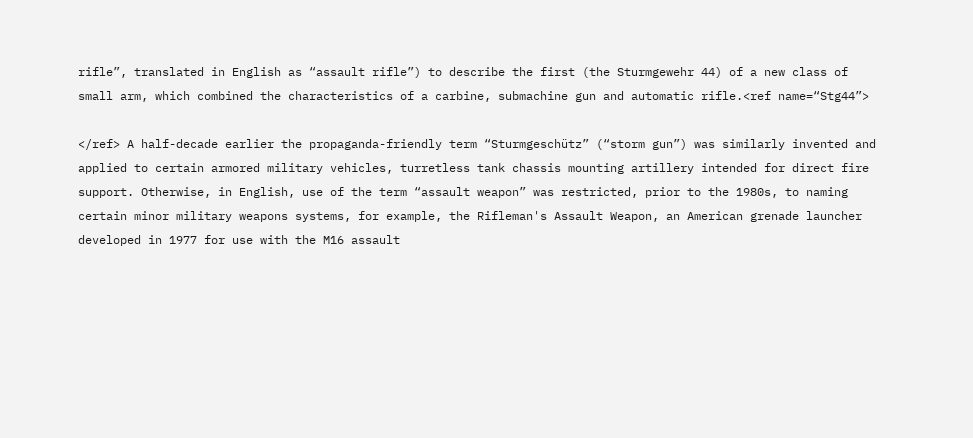rifle”, translated in English as “assault rifle”) to describe the first (the Sturmgewehr 44) of a new class of small arm, which combined the characteristics of a carbine, submachine gun and automatic rifle.<ref name=“Stg44”>

</ref> A half-decade earlier the propaganda-friendly term “Sturmgeschütz” (“storm gun”) was similarly invented and applied to certain armored military vehicles, turretless tank chassis mounting artillery intended for direct fire support. Otherwise, in English, use of the term “assault weapon” was restricted, prior to the 1980s, to naming certain minor military weapons systems, for example, the Rifleman's Assault Weapon, an American grenade launcher developed in 1977 for use with the M16 assault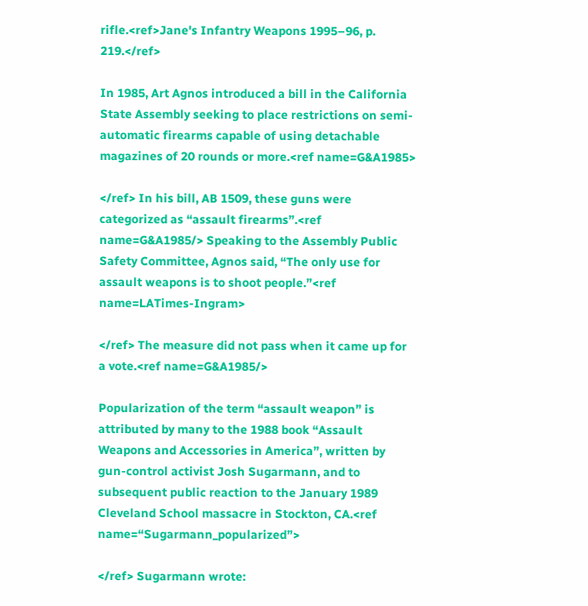rifle.<ref>Jane's Infantry Weapons 1995–96, p. 219.</ref>

In 1985, Art Agnos introduced a bill in the California State Assembly seeking to place restrictions on semi-automatic firearms capable of using detachable magazines of 20 rounds or more.<ref name=G&A1985>

</ref> In his bill, AB 1509, these guns were categorized as “assault firearms”.<ref name=G&A1985/> Speaking to the Assembly Public Safety Committee, Agnos said, “The only use for assault weapons is to shoot people.”<ref name=LATimes-Ingram>

</ref> The measure did not pass when it came up for a vote.<ref name=G&A1985/>

Popularization of the term “assault weapon” is attributed by many to the 1988 book “Assault Weapons and Accessories in America”, written by gun-control activist Josh Sugarmann, and to subsequent public reaction to the January 1989 Cleveland School massacre in Stockton, CA.<ref name=“Sugarmann_popularized”>

</ref> Sugarmann wrote: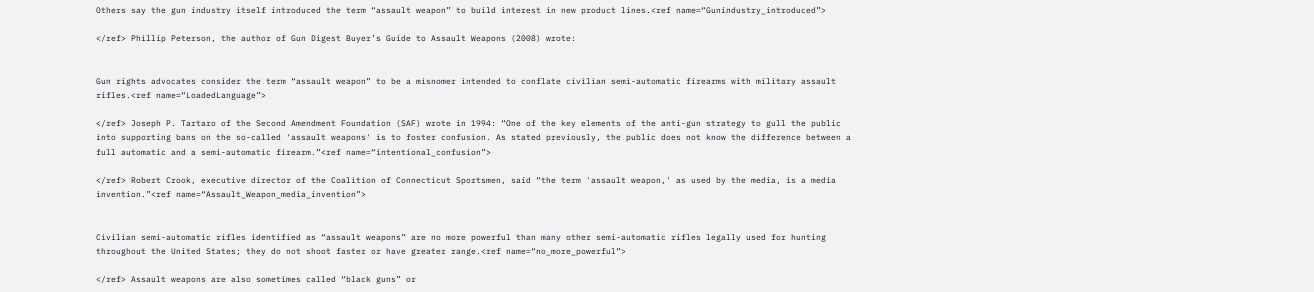Others say the gun industry itself introduced the term “assault weapon” to build interest in new product lines.<ref name=“Gunindustry_introduced”>

</ref> Phillip Peterson, the author of Gun Digest Buyer’s Guide to Assault Weapons (2008) wrote:


Gun rights advocates consider the term “assault weapon” to be a misnomer intended to conflate civilian semi-automatic firearms with military assault rifles.<ref name=“LoadedLanguage”>

</ref> Joseph P. Tartaro of the Second Amendment Foundation (SAF) wrote in 1994: “One of the key elements of the anti-gun strategy to gull the public into supporting bans on the so-called 'assault weapons' is to foster confusion. As stated previously, the public does not know the difference between a full automatic and a semi-automatic firearm.”<ref name=“intentional_confusion”>

</ref> Robert Crook, executive director of the Coalition of Connecticut Sportsmen, said “the term 'assault weapon,' as used by the media, is a media invention.”<ref name=“Assault_Weapon_media_invention”>


Civilian semi-automatic rifles identified as “assault weapons” are no more powerful than many other semi-automatic rifles legally used for hunting throughout the United States; they do not shoot faster or have greater range.<ref name=“no_more_powerful”>

</ref> Assault weapons are also sometimes called “black guns” or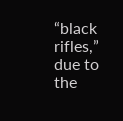“black rifles,” due to the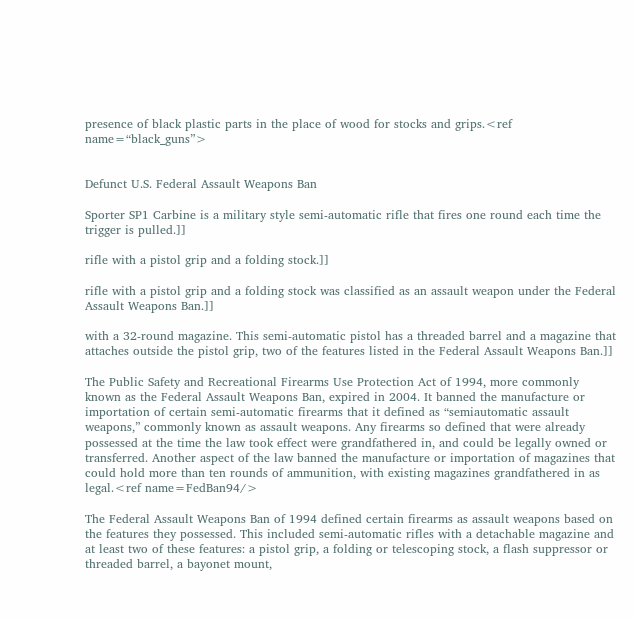presence of black plastic parts in the place of wood for stocks and grips.<ref name=“black_guns”>


Defunct U.S. Federal Assault Weapons Ban

Sporter SP1 Carbine is a military style semi-automatic rifle that fires one round each time the trigger is pulled.]]

rifle with a pistol grip and a folding stock.]]

rifle with a pistol grip and a folding stock was classified as an assault weapon under the Federal Assault Weapons Ban.]]

with a 32-round magazine. This semi-automatic pistol has a threaded barrel and a magazine that attaches outside the pistol grip, two of the features listed in the Federal Assault Weapons Ban.]]

The Public Safety and Recreational Firearms Use Protection Act of 1994, more commonly known as the Federal Assault Weapons Ban, expired in 2004. It banned the manufacture or importation of certain semi-automatic firearms that it defined as “semiautomatic assault weapons,” commonly known as assault weapons. Any firearms so defined that were already possessed at the time the law took effect were grandfathered in, and could be legally owned or transferred. Another aspect of the law banned the manufacture or importation of magazines that could hold more than ten rounds of ammunition, with existing magazines grandfathered in as legal.<ref name=FedBan94/>

The Federal Assault Weapons Ban of 1994 defined certain firearms as assault weapons based on the features they possessed. This included semi-automatic rifles with a detachable magazine and at least two of these features: a pistol grip, a folding or telescoping stock, a flash suppressor or threaded barrel, a bayonet mount,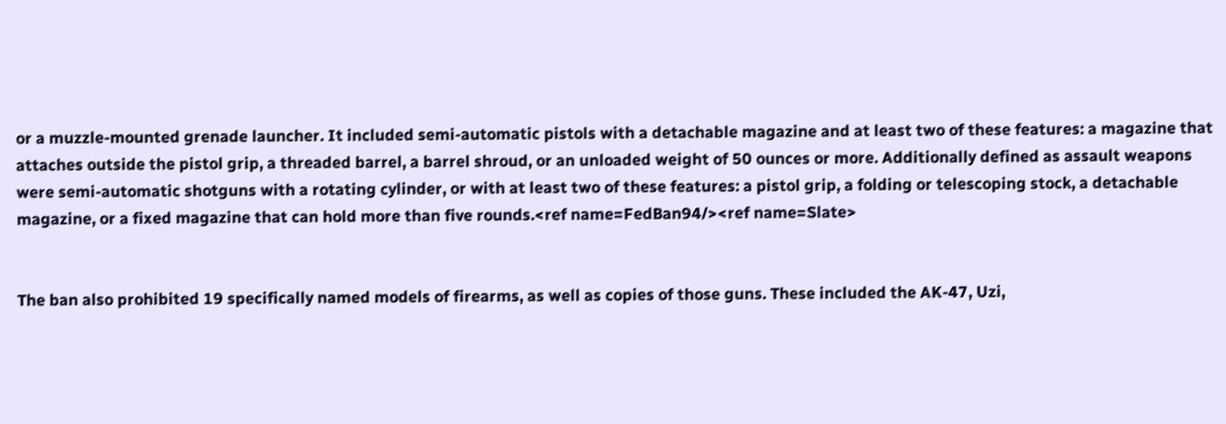or a muzzle-mounted grenade launcher. It included semi-automatic pistols with a detachable magazine and at least two of these features: a magazine that attaches outside the pistol grip, a threaded barrel, a barrel shroud, or an unloaded weight of 50 ounces or more. Additionally defined as assault weapons were semi-automatic shotguns with a rotating cylinder, or with at least two of these features: a pistol grip, a folding or telescoping stock, a detachable magazine, or a fixed magazine that can hold more than five rounds.<ref name=FedBan94/><ref name=Slate>


The ban also prohibited 19 specifically named models of firearms, as well as copies of those guns. These included the AK-47, Uzi,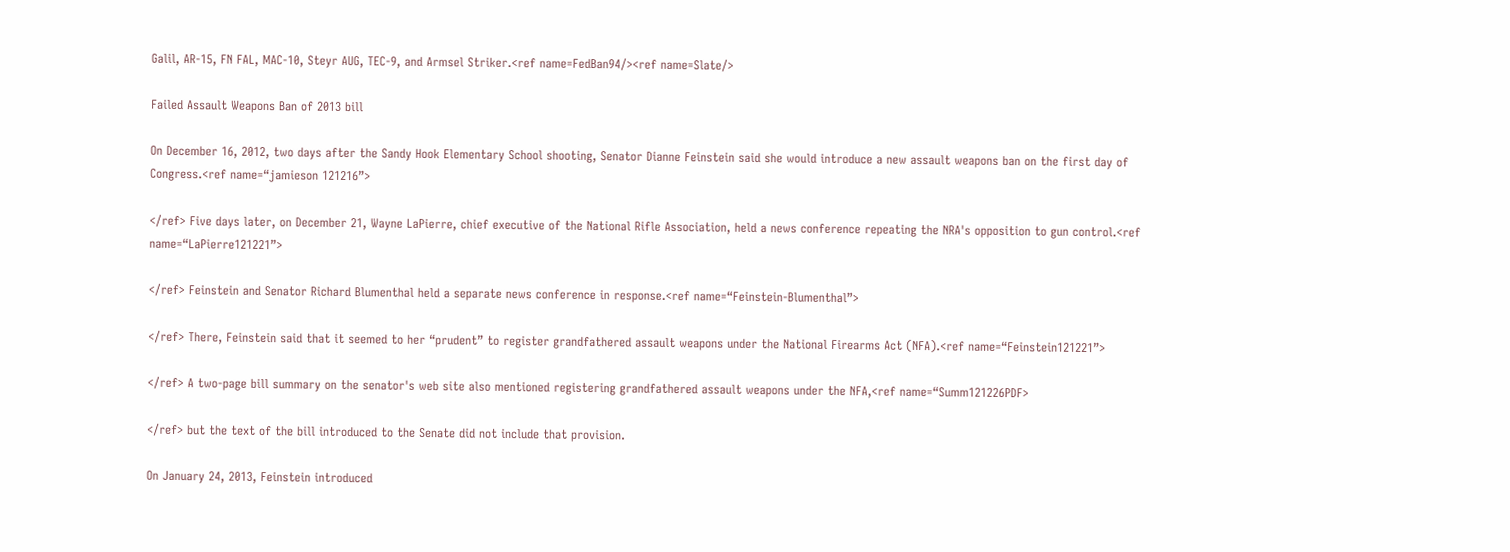Galil, AR-15, FN FAL, MAC-10, Steyr AUG, TEC-9, and Armsel Striker.<ref name=FedBan94/><ref name=Slate/>

Failed Assault Weapons Ban of 2013 bill

On December 16, 2012, two days after the Sandy Hook Elementary School shooting, Senator Dianne Feinstein said she would introduce a new assault weapons ban on the first day of Congress.<ref name=“jamieson 121216”>

</ref> Five days later, on December 21, Wayne LaPierre, chief executive of the National Rifle Association, held a news conference repeating the NRA's opposition to gun control.<ref name=“LaPierre121221”>

</ref> Feinstein and Senator Richard Blumenthal held a separate news conference in response.<ref name=“Feinstein-Blumenthal”>

</ref> There, Feinstein said that it seemed to her “prudent” to register grandfathered assault weapons under the National Firearms Act (NFA).<ref name=“Feinstein121221”>

</ref> A two-page bill summary on the senator's web site also mentioned registering grandfathered assault weapons under the NFA,<ref name=“Summ121226PDF>

</ref> but the text of the bill introduced to the Senate did not include that provision.

On January 24, 2013, Feinstein introduced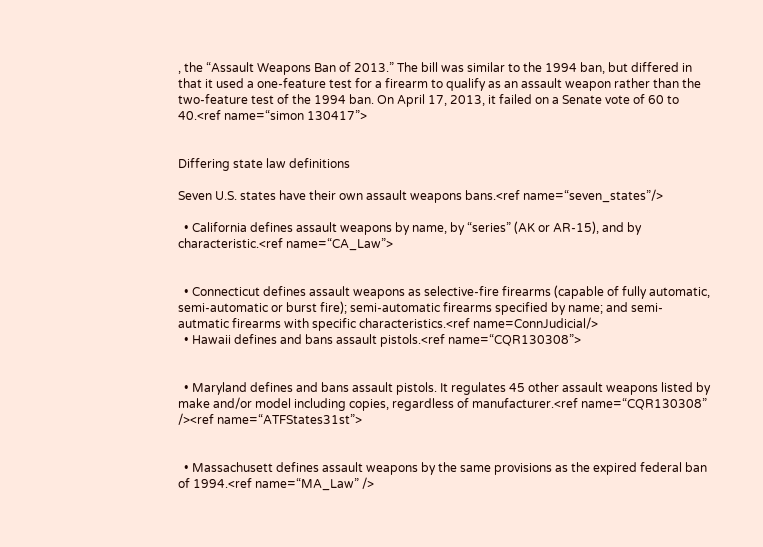, the “Assault Weapons Ban of 2013.” The bill was similar to the 1994 ban, but differed in that it used a one-feature test for a firearm to qualify as an assault weapon rather than the two-feature test of the 1994 ban. On April 17, 2013, it failed on a Senate vote of 60 to 40.<ref name=“simon 130417”>


Differing state law definitions

Seven U.S. states have their own assault weapons bans.<ref name=“seven_states”/>

  • California defines assault weapons by name, by “series” (AK or AR-15), and by characteristic.<ref name=“CA_Law”>


  • Connecticut defines assault weapons as selective-fire firearms (capable of fully automatic, semi-automatic or burst fire); semi-automatic firearms specified by name; and semi-autmatic firearms with specific characteristics.<ref name=ConnJudicial/>
  • Hawaii defines and bans assault pistols.<ref name=“CQR130308”>


  • Maryland defines and bans assault pistols. It regulates 45 other assault weapons listed by make and/or model including copies, regardless of manufacturer.<ref name=“CQR130308” /><ref name=“ATFStates31st”>


  • Massachusett defines assault weapons by the same provisions as the expired federal ban of 1994.<ref name=“MA_Law” />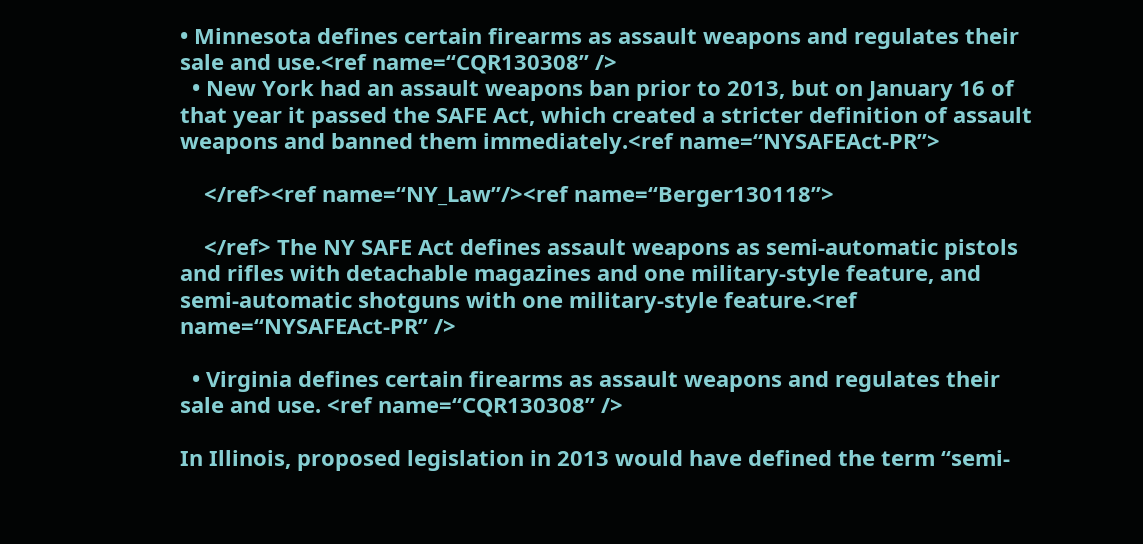• Minnesota defines certain firearms as assault weapons and regulates their sale and use.<ref name=“CQR130308” />
  • New York had an assault weapons ban prior to 2013, but on January 16 of that year it passed the SAFE Act, which created a stricter definition of assault weapons and banned them immediately.<ref name=“NYSAFEAct-PR”>

    </ref><ref name=“NY_Law”/><ref name=“Berger130118”>

    </ref> The NY SAFE Act defines assault weapons as semi-automatic pistols and rifles with detachable magazines and one military-style feature, and semi-automatic shotguns with one military-style feature.<ref name=“NYSAFEAct-PR” />

  • Virginia defines certain firearms as assault weapons and regulates their sale and use. <ref name=“CQR130308” />

In Illinois, proposed legislation in 2013 would have defined the term “semi-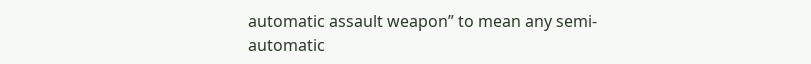automatic assault weapon” to mean any semi-automatic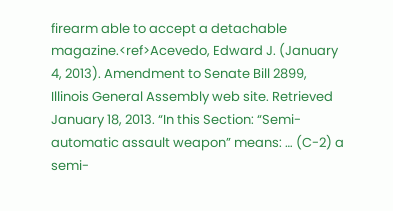firearm able to accept a detachable magazine.<ref>Acevedo, Edward J. (January 4, 2013). Amendment to Senate Bill 2899, Illinois General Assembly web site. Retrieved January 18, 2013. “In this Section: “Semi-automatic assault weapon” means: … (C-2) a semi-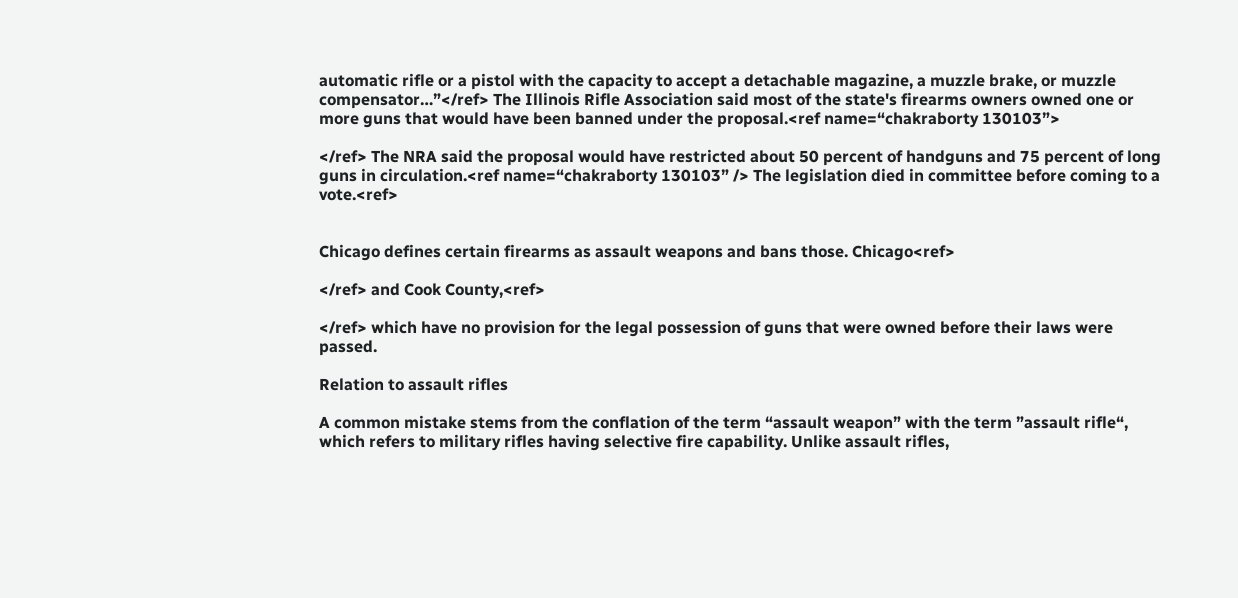automatic rifle or a pistol with the capacity to accept a detachable magazine, a muzzle brake, or muzzle compensator…”</ref> The Illinois Rifle Association said most of the state's firearms owners owned one or more guns that would have been banned under the proposal.<ref name=“chakraborty 130103”>

</ref> The NRA said the proposal would have restricted about 50 percent of handguns and 75 percent of long guns in circulation.<ref name=“chakraborty 130103” /> The legislation died in committee before coming to a vote.<ref>


Chicago defines certain firearms as assault weapons and bans those. Chicago<ref>

</ref> and Cook County,<ref>

</ref> which have no provision for the legal possession of guns that were owned before their laws were passed.

Relation to assault rifles

A common mistake stems from the conflation of the term “assault weapon” with the term ”assault rifle“, which refers to military rifles having selective fire capability. Unlike assault rifles,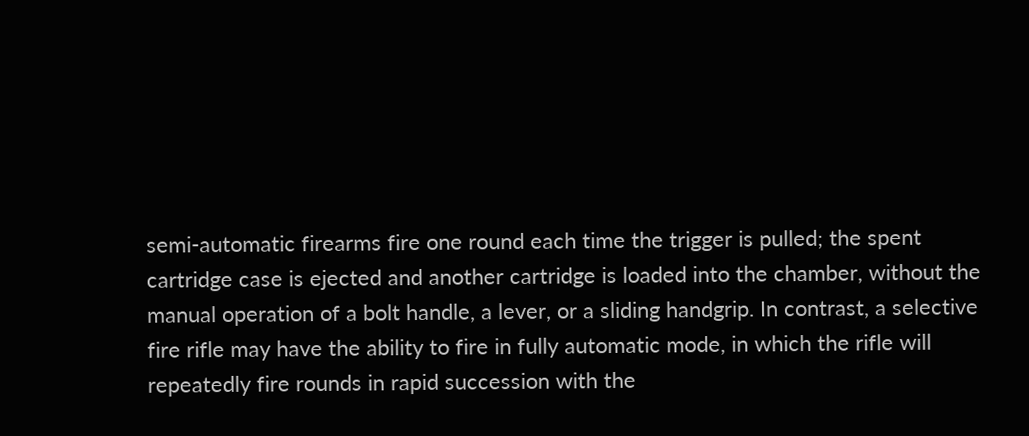semi-automatic firearms fire one round each time the trigger is pulled; the spent cartridge case is ejected and another cartridge is loaded into the chamber, without the manual operation of a bolt handle, a lever, or a sliding handgrip. In contrast, a selective fire rifle may have the ability to fire in fully automatic mode, in which the rifle will repeatedly fire rounds in rapid succession with the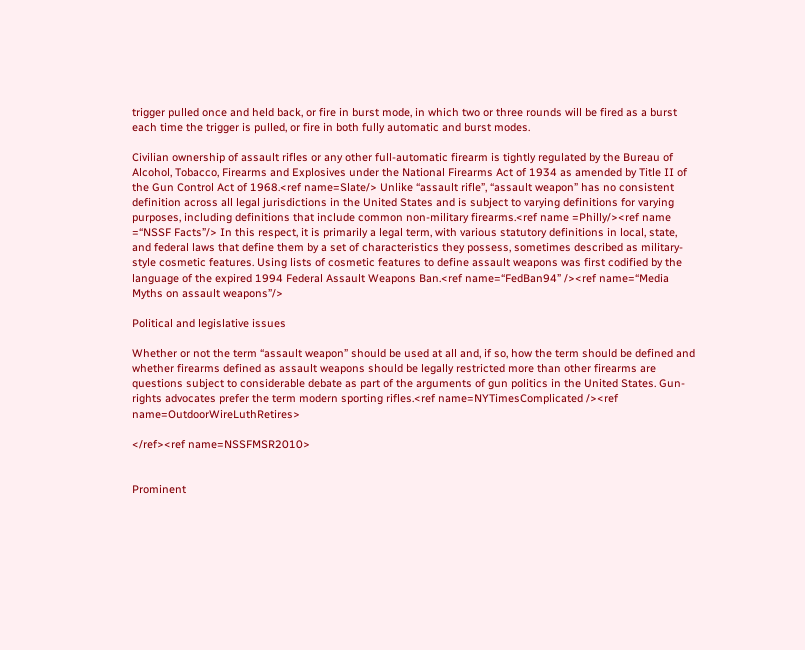trigger pulled once and held back, or fire in burst mode, in which two or three rounds will be fired as a burst each time the trigger is pulled, or fire in both fully automatic and burst modes.

Civilian ownership of assault rifles or any other full-automatic firearm is tightly regulated by the Bureau of Alcohol, Tobacco, Firearms and Explosives under the National Firearms Act of 1934 as amended by Title II of the Gun Control Act of 1968.<ref name=Slate/> Unlike “assault rifle”, “assault weapon” has no consistent definition across all legal jurisdictions in the United States and is subject to varying definitions for varying purposes, including definitions that include common non-military firearms.<ref name =Philly/><ref name =“NSSF Facts”/> In this respect, it is primarily a legal term, with various statutory definitions in local, state, and federal laws that define them by a set of characteristics they possess, sometimes described as military-style cosmetic features. Using lists of cosmetic features to define assault weapons was first codified by the language of the expired 1994 Federal Assault Weapons Ban.<ref name=“FedBan94” /><ref name=“Media Myths on assault weapons”/>

Political and legislative issues

Whether or not the term “assault weapon” should be used at all and, if so, how the term should be defined and whether firearms defined as assault weapons should be legally restricted more than other firearms are questions subject to considerable debate as part of the arguments of gun politics in the United States. Gun-rights advocates prefer the term modern sporting rifles.<ref name=NYTimesComplicated /><ref name=OutdoorWireLuthRetires>

</ref><ref name=NSSFMSR2010>


Prominent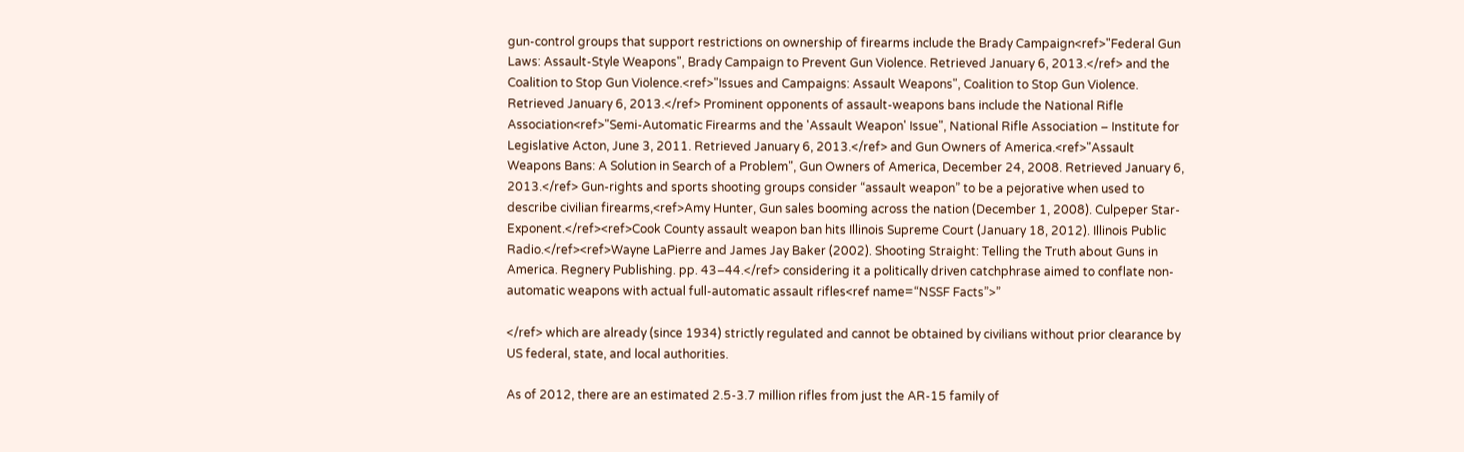gun-control groups that support restrictions on ownership of firearms include the Brady Campaign<ref>"Federal Gun Laws: Assault-Style Weapons", Brady Campaign to Prevent Gun Violence. Retrieved January 6, 2013.</ref> and the Coalition to Stop Gun Violence.<ref>"Issues and Campaigns: Assault Weapons", Coalition to Stop Gun Violence. Retrieved January 6, 2013.</ref> Prominent opponents of assault-weapons bans include the National Rifle Association<ref>"Semi-Automatic Firearms and the 'Assault Weapon' Issue", National Rifle Association – Institute for Legislative Acton, June 3, 2011. Retrieved January 6, 2013.</ref> and Gun Owners of America.<ref>"Assault Weapons Bans: A Solution in Search of a Problem", Gun Owners of America, December 24, 2008. Retrieved January 6, 2013.</ref> Gun-rights and sports shooting groups consider “assault weapon” to be a pejorative when used to describe civilian firearms,<ref>Amy Hunter, Gun sales booming across the nation (December 1, 2008). Culpeper Star-Exponent.</ref><ref>Cook County assault weapon ban hits Illinois Supreme Court (January 18, 2012). Illinois Public Radio.</ref><ref>Wayne LaPierre and James Jay Baker (2002). Shooting Straight: Telling the Truth about Guns in America. Regnery Publishing. pp. 43–44.</ref> considering it a politically driven catchphrase aimed to conflate non-automatic weapons with actual full-automatic assault rifles<ref name=“NSSF Facts”>”

</ref> which are already (since 1934) strictly regulated and cannot be obtained by civilians without prior clearance by US federal, state, and local authorities.

As of 2012, there are an estimated 2.5-3.7 million rifles from just the AR-15 family of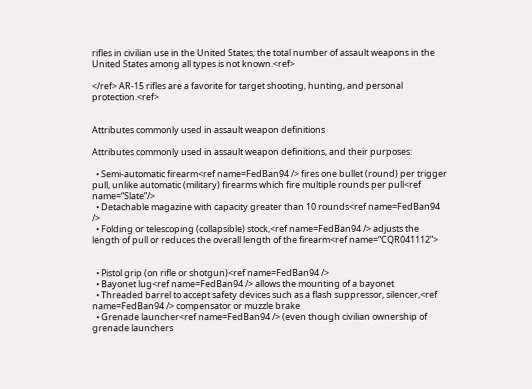rifles in civilian use in the United States; the total number of assault weapons in the United States among all types is not known.<ref>

</ref> AR-15 rifles are a favorite for target shooting, hunting, and personal protection.<ref>


Attributes commonly used in assault weapon definitions

Attributes commonly used in assault weapon definitions, and their purposes:

  • Semi-automatic firearm<ref name=FedBan94 /> fires one bullet (round) per trigger pull, unlike automatic (military) firearms which fire multiple rounds per pull<ref name=“Slate”/>
  • Detachable magazine with capacity greater than 10 rounds<ref name=FedBan94 />
  • Folding or telescoping (collapsible) stock,<ref name=FedBan94 /> adjusts the length of pull or reduces the overall length of the firearm<ref name=“CQR041112”>


  • Pistol grip (on rifle or shotgun)<ref name=FedBan94 />
  • Bayonet lug<ref name=FedBan94 /> allows the mounting of a bayonet
  • Threaded barrel to accept safety devices such as a flash suppressor, silencer,<ref name=FedBan94 /> compensator or muzzle brake
  • Grenade launcher<ref name=FedBan94 /> (even though civilian ownership of grenade launchers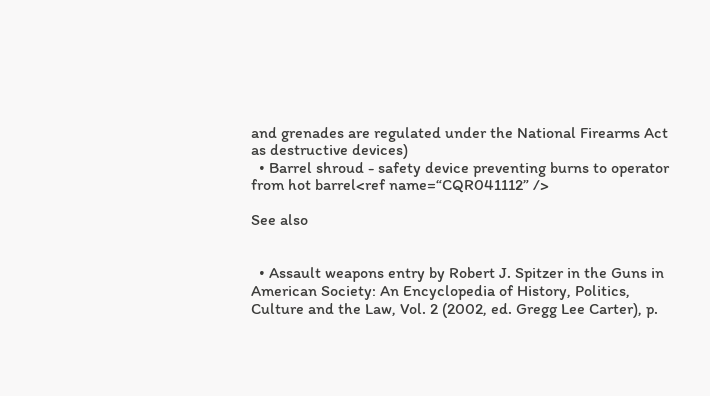and grenades are regulated under the National Firearms Act as destructive devices)
  • Barrel shroud - safety device preventing burns to operator from hot barrel<ref name=“CQR041112” />

See also


  • Assault weapons entry by Robert J. Spitzer in the Guns in American Society: An Encyclopedia of History, Politics, Culture and the Law, Vol. 2 (2002, ed. Gregg Lee Carter), p.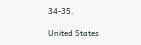34-35.

United States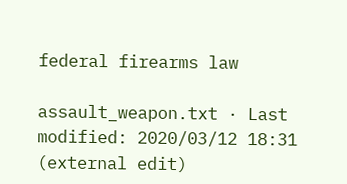federal firearms law

assault_weapon.txt · Last modified: 2020/03/12 18:31 (external edit)